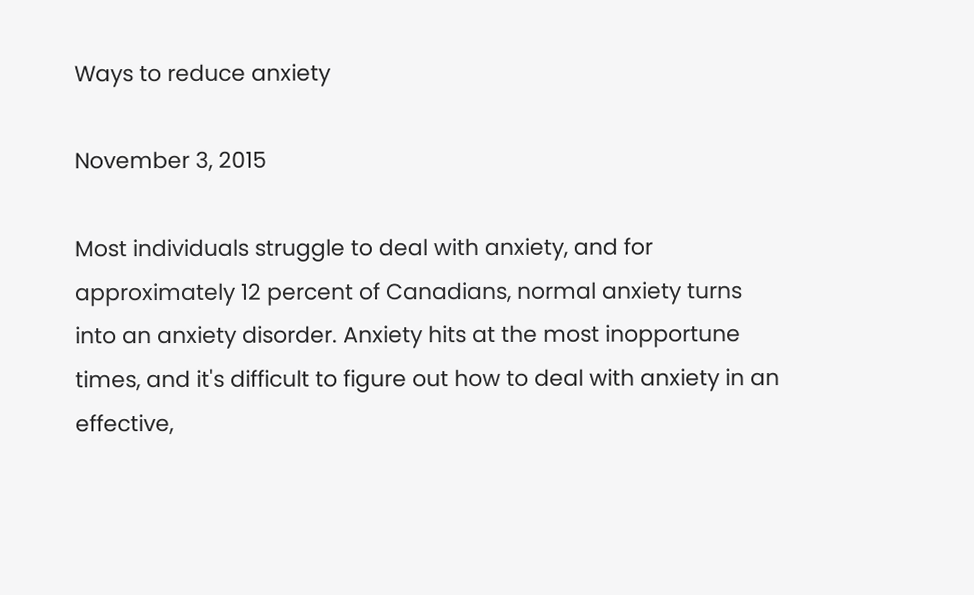Ways to reduce anxiety

November 3, 2015

Most individuals struggle to deal with anxiety, and for approximately 12 percent of Canadians, normal anxiety turns into an anxiety disorder. Anxiety hits at the most inopportune times, and it's difficult to figure out how to deal with anxiety in an effective,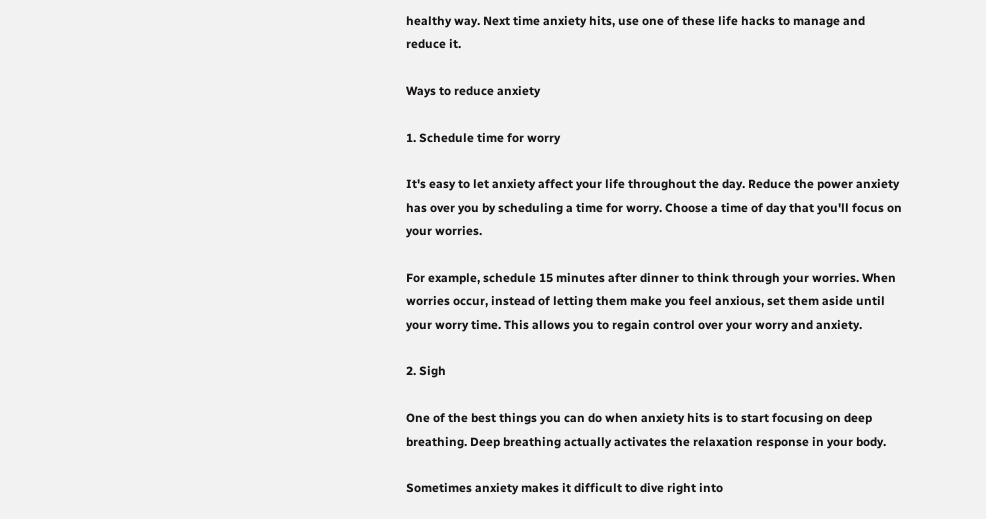healthy way. Next time anxiety hits, use one of these life hacks to manage and reduce it.

Ways to reduce anxiety

1. Schedule time for worry

It's easy to let anxiety affect your life throughout the day. Reduce the power anxiety has over you by scheduling a time for worry. Choose a time of day that you'll focus on your worries.

For example, schedule 15 minutes after dinner to think through your worries. When worries occur, instead of letting them make you feel anxious, set them aside until your worry time. This allows you to regain control over your worry and anxiety.

2. Sigh

One of the best things you can do when anxiety hits is to start focusing on deep breathing. Deep breathing actually activates the relaxation response in your body.

Sometimes anxiety makes it difficult to dive right into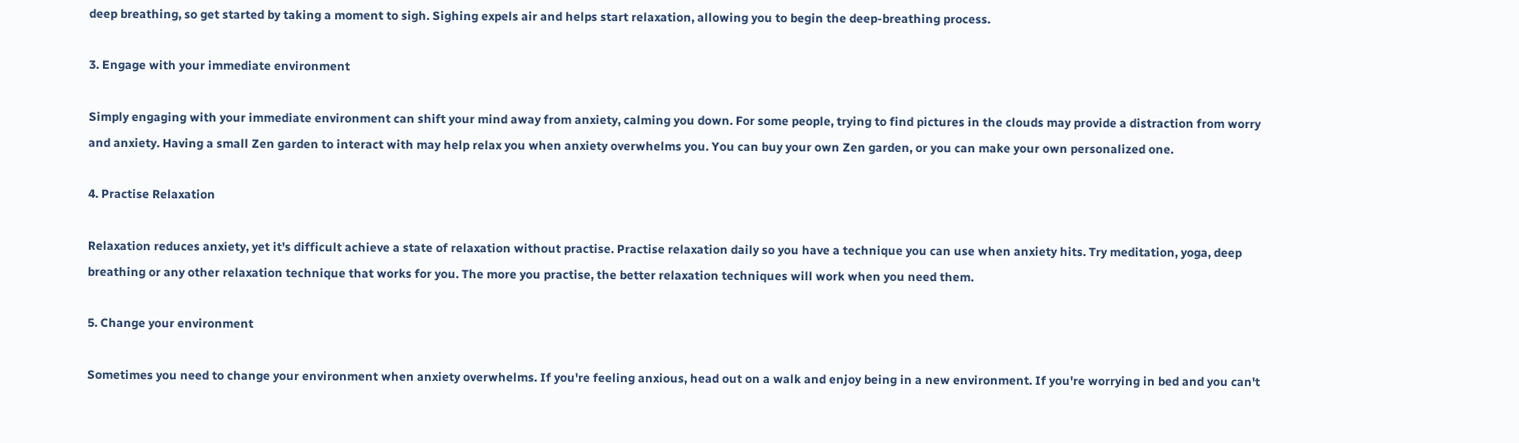deep breathing, so get started by taking a moment to sigh. Sighing expels air and helps start relaxation, allowing you to begin the deep-breathing process.

3. Engage with your immediate environment

Simply engaging with your immediate environment can shift your mind away from anxiety, calming you down. For some people, trying to find pictures in the clouds may provide a distraction from worry and anxiety. Having a small Zen garden to interact with may help relax you when anxiety overwhelms you. You can buy your own Zen garden, or you can make your own personalized one.

4. Practise Relaxation

Relaxation reduces anxiety, yet it's difficult achieve a state of relaxation without practise. Practise relaxation daily so you have a technique you can use when anxiety hits. Try meditation, yoga, deep breathing or any other relaxation technique that works for you. The more you practise, the better relaxation techniques will work when you need them.

5. Change your environment

Sometimes you need to change your environment when anxiety overwhelms. If you're feeling anxious, head out on a walk and enjoy being in a new environment. If you're worrying in bed and you can't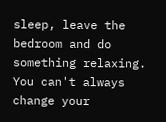sleep, leave the bedroom and do something relaxing. You can't always change your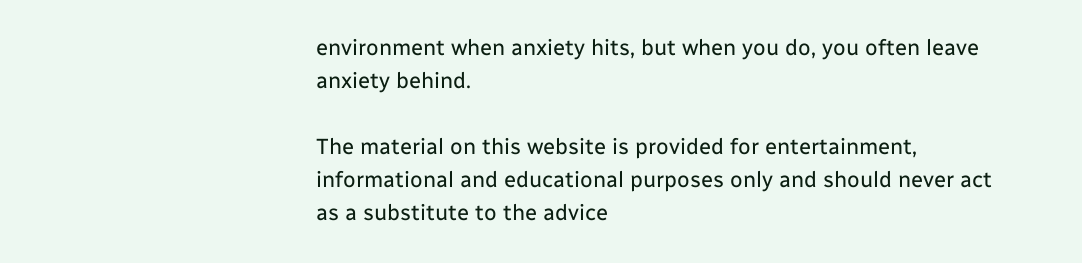environment when anxiety hits, but when you do, you often leave anxiety behind.

The material on this website is provided for entertainment, informational and educational purposes only and should never act as a substitute to the advice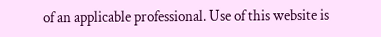of an applicable professional. Use of this website is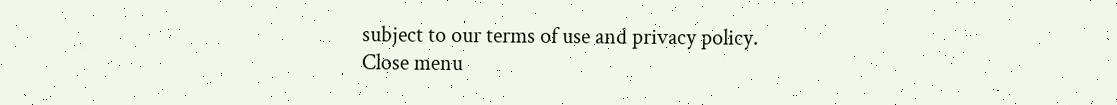subject to our terms of use and privacy policy.
Close menu